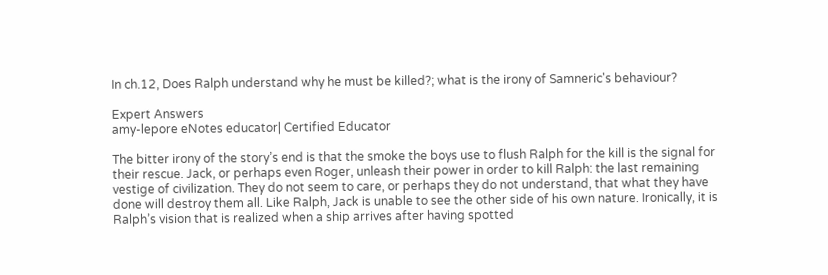In ch.12, Does Ralph understand why he must be killed?; what is the irony of Samneric's behaviour?

Expert Answers
amy-lepore eNotes educator| Certified Educator

The bitter irony of the story’s end is that the smoke the boys use to flush Ralph for the kill is the signal for their rescue. Jack, or perhaps even Roger, unleash their power in order to kill Ralph: the last remaining vestige of civilization. They do not seem to care, or perhaps they do not understand, that what they have done will destroy them all. Like Ralph, Jack is unable to see the other side of his own nature. Ironically, it is Ralph’s vision that is realized when a ship arrives after having spotted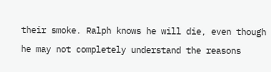their smoke. Ralph knows he will die, even though he may not completely understand the reasons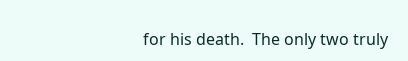for his death.  The only two truly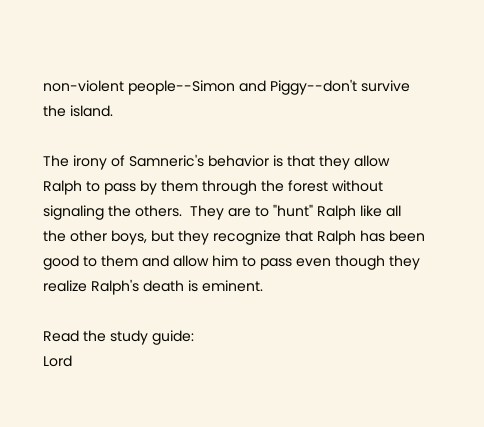non-violent people--Simon and Piggy--don't survive the island.

The irony of Samneric's behavior is that they allow Ralph to pass by them through the forest without signaling the others.  They are to "hunt" Ralph like all the other boys, but they recognize that Ralph has been good to them and allow him to pass even though they realize Ralph's death is eminent.

Read the study guide:
Lord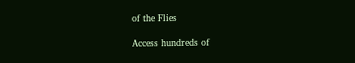of the Flies

Access hundreds of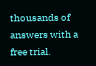thousands of answers with a free trial.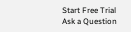Start Free Trial
Ask a Question